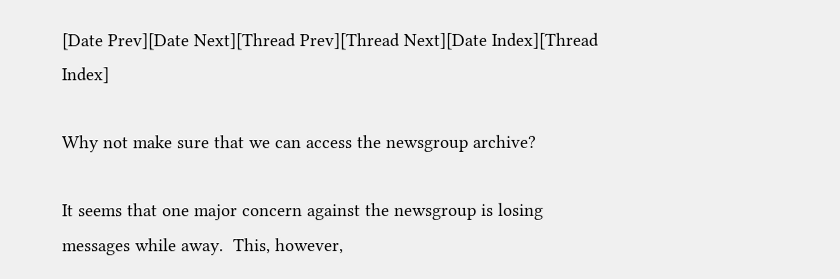[Date Prev][Date Next][Thread Prev][Thread Next][Date Index][Thread Index]

Why not make sure that we can access the newsgroup archive?

It seems that one major concern against the newsgroup is losing
messages while away.  This, however,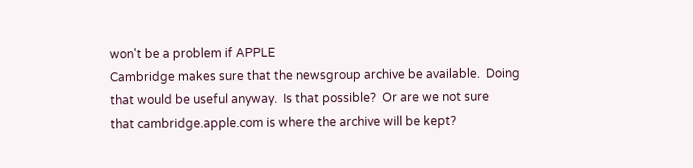won't be a problem if APPLE
Cambridge makes sure that the newsgroup archive be available.  Doing
that would be useful anyway.  Is that possible?  Or are we not sure
that cambridge.apple.com is where the archive will be kept?